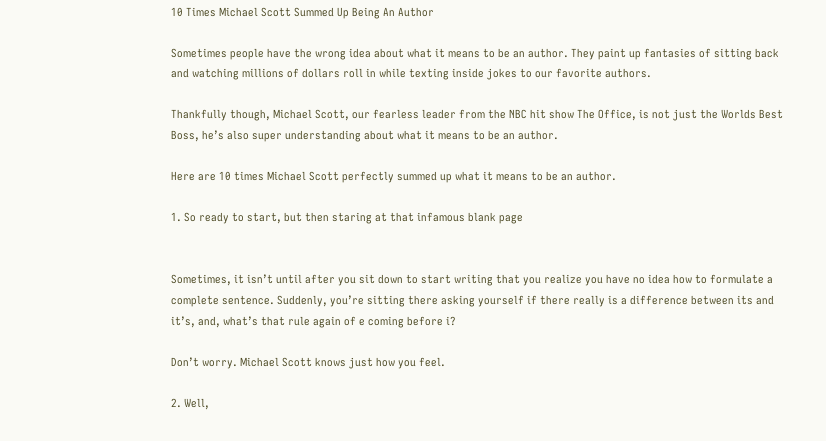10 Times Michael Scott Summed Up Being An Author

Sometimes people have the wrong idea about what it means to be an author. They paint up fantasies of sitting back and watching millions of dollars roll in while texting inside jokes to our favorite authors.

Thankfully though, Michael Scott, our fearless leader from the NBC hit show The Office, is not just the Worlds Best Boss, he’s also super understanding about what it means to be an author.

Here are 10 times Michael Scott perfectly summed up what it means to be an author.

1. So ready to start, but then staring at that infamous blank page


Sometimes, it isn’t until after you sit down to start writing that you realize you have no idea how to formulate a complete sentence. Suddenly, you’re sitting there asking yourself if there really is a difference between its and it’s, and, what’s that rule again of e coming before i?

Don’t worry. Michael Scott knows just how you feel.

2. Well,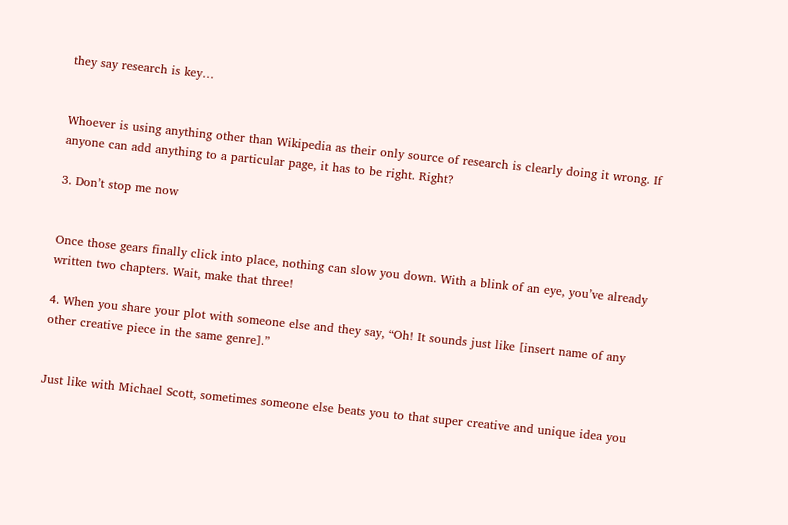they say research is key…


Whoever is using anything other than Wikipedia as their only source of research is clearly doing it wrong. If anyone can add anything to a particular page, it has to be right. Right?

3. Don’t stop me now


Once those gears finally click into place, nothing can slow you down. With a blink of an eye, you’ve already written two chapters. Wait, make that three!

4. When you share your plot with someone else and they say, “Oh! It sounds just like [insert name of any other creative piece in the same genre].”


Just like with Michael Scott, sometimes someone else beats you to that super creative and unique idea you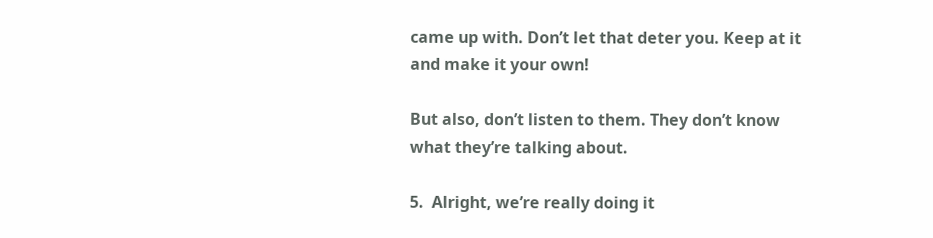came up with. Don’t let that deter you. Keep at it and make it your own!

But also, don’t listen to them. They don’t know what they’re talking about.

5.  Alright, we’re really doing it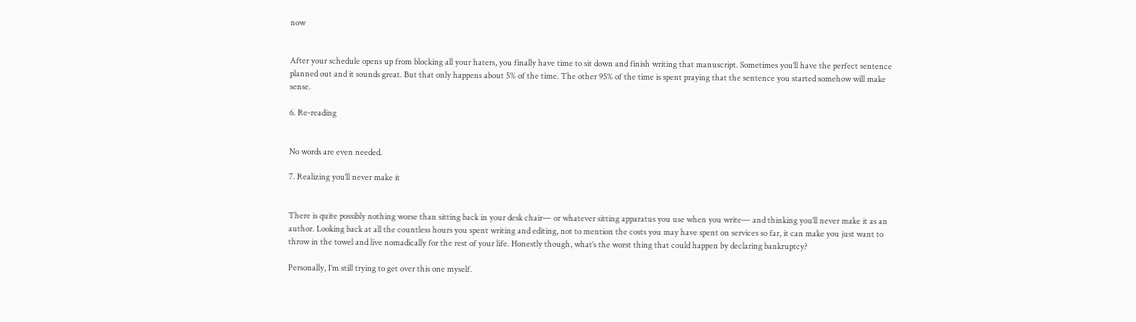now


After your schedule opens up from blocking all your haters, you finally have time to sit down and finish writing that manuscript. Sometimes you’ll have the perfect sentence planned out and it sounds great. But that only happens about 5% of the time. The other 95% of the time is spent praying that the sentence you started somehow will make sense.

6. Re-reading


No words are even needed.

7. Realizing you’ll never make it


There is quite possibly nothing worse than sitting back in your desk chair— or whatever sitting apparatus you use when you write— and thinking you’ll never make it as an author. Looking back at all the countless hours you spent writing and editing, not to mention the costs you may have spent on services so far, it can make you just want to throw in the towel and live nomadically for the rest of your life. Honestly though, what’s the worst thing that could happen by declaring bankruptcy?

Personally, I’m still trying to get over this one myself.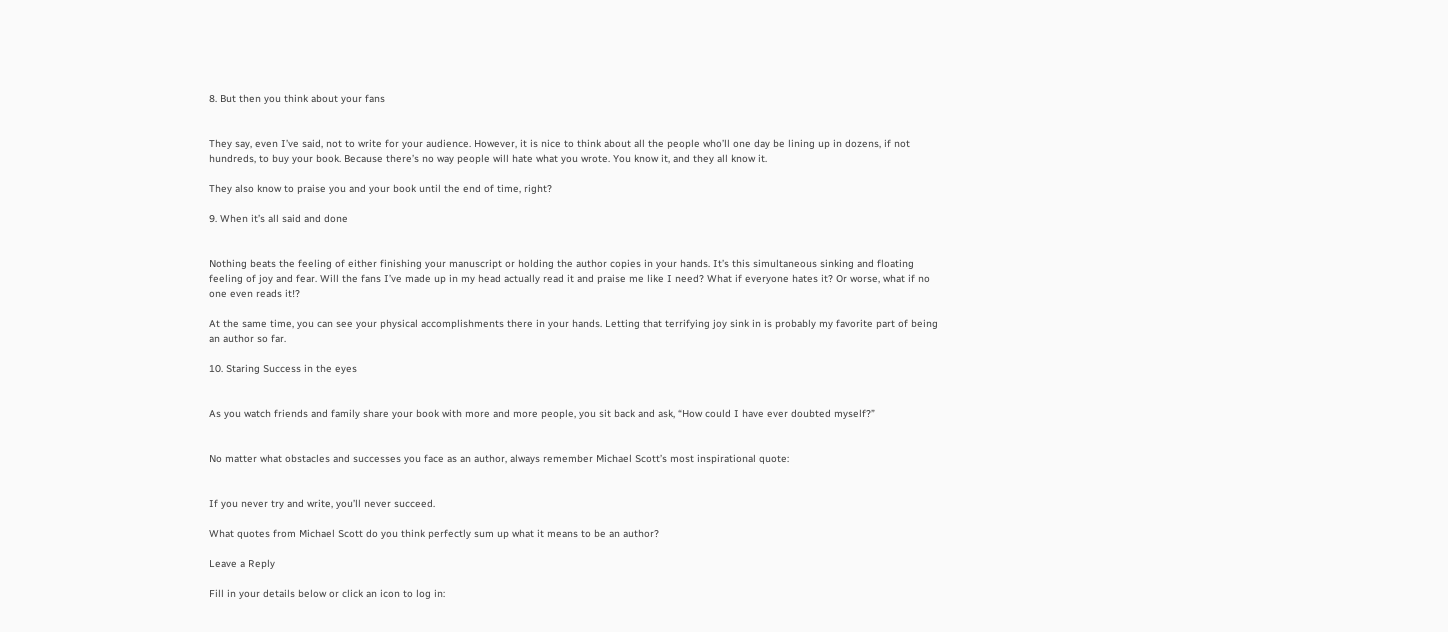8. But then you think about your fans


They say, even I’ve said, not to write for your audience. However, it is nice to think about all the people who’ll one day be lining up in dozens, if not hundreds, to buy your book. Because there’s no way people will hate what you wrote. You know it, and they all know it.

They also know to praise you and your book until the end of time, right?

9. When it’s all said and done


Nothing beats the feeling of either finishing your manuscript or holding the author copies in your hands. It’s this simultaneous sinking and floating feeling of joy and fear. Will the fans I’ve made up in my head actually read it and praise me like I need? What if everyone hates it? Or worse, what if no one even reads it!?

At the same time, you can see your physical accomplishments there in your hands. Letting that terrifying joy sink in is probably my favorite part of being an author so far.

10. Staring Success in the eyes


As you watch friends and family share your book with more and more people, you sit back and ask, “How could I have ever doubted myself?”


No matter what obstacles and successes you face as an author, always remember Michael Scott’s most inspirational quote:


If you never try and write, you’ll never succeed.

What quotes from Michael Scott do you think perfectly sum up what it means to be an author?

Leave a Reply

Fill in your details below or click an icon to log in: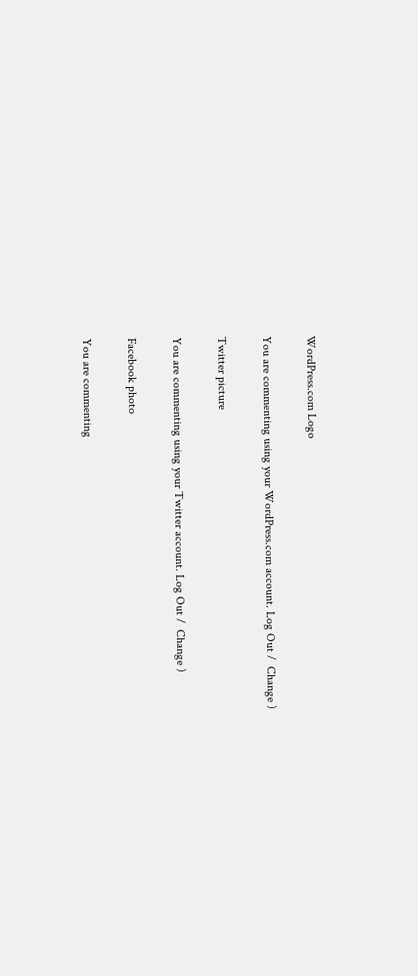WordPress.com Logo

You are commenting using your WordPress.com account. Log Out /  Change )

Twitter picture

You are commenting using your Twitter account. Log Out /  Change )

Facebook photo

You are commenting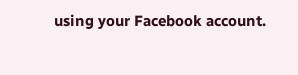using your Facebook account.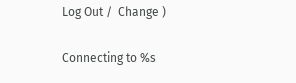Log Out /  Change )

Connecting to %s